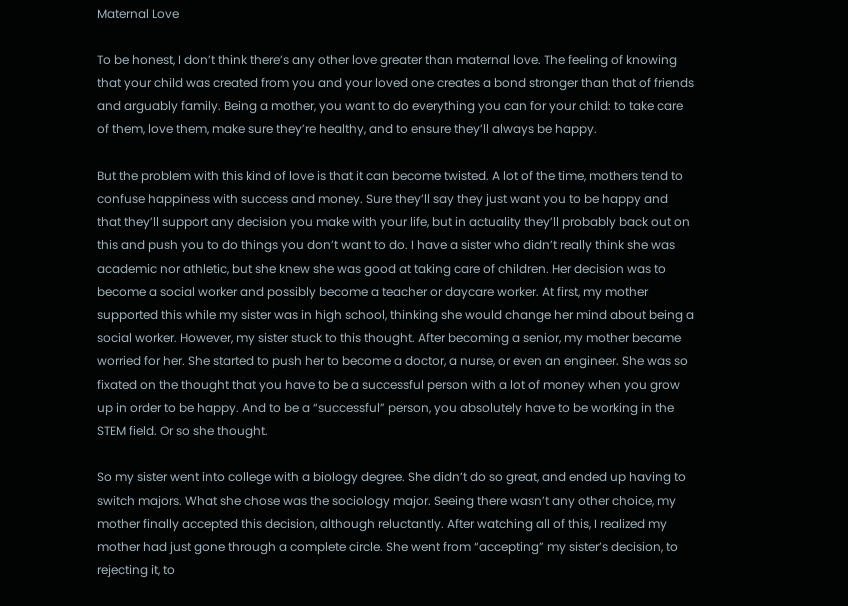Maternal Love

To be honest, I don’t think there’s any other love greater than maternal love. The feeling of knowing that your child was created from you and your loved one creates a bond stronger than that of friends and arguably family. Being a mother, you want to do everything you can for your child: to take care of them, love them, make sure they’re healthy, and to ensure they’ll always be happy.

But the problem with this kind of love is that it can become twisted. A lot of the time, mothers tend to confuse happiness with success and money. Sure they’ll say they just want you to be happy and that they’ll support any decision you make with your life, but in actuality they’ll probably back out on this and push you to do things you don’t want to do. I have a sister who didn’t really think she was academic nor athletic, but she knew she was good at taking care of children. Her decision was to become a social worker and possibly become a teacher or daycare worker. At first, my mother supported this while my sister was in high school, thinking she would change her mind about being a social worker. However, my sister stuck to this thought. After becoming a senior, my mother became worried for her. She started to push her to become a doctor, a nurse, or even an engineer. She was so fixated on the thought that you have to be a successful person with a lot of money when you grow up in order to be happy. And to be a “successful” person, you absolutely have to be working in the STEM field. Or so she thought.

So my sister went into college with a biology degree. She didn’t do so great, and ended up having to switch majors. What she chose was the sociology major. Seeing there wasn’t any other choice, my mother finally accepted this decision, although reluctantly. After watching all of this, I realized my mother had just gone through a complete circle. She went from “accepting” my sister’s decision, to rejecting it, to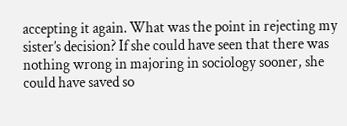accepting it again. What was the point in rejecting my sister’s decision? If she could have seen that there was nothing wrong in majoring in sociology sooner, she could have saved so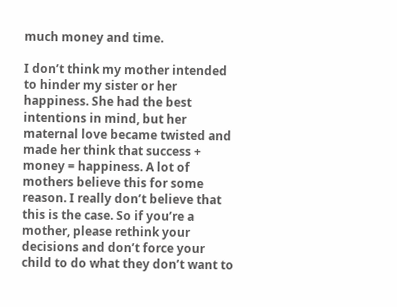much money and time.

I don’t think my mother intended to hinder my sister or her happiness. She had the best intentions in mind, but her maternal love became twisted and made her think that success + money = happiness. A lot of mothers believe this for some reason. I really don’t believe that this is the case. So if you’re a mother, please rethink your decisions and don’t force your child to do what they don’t want to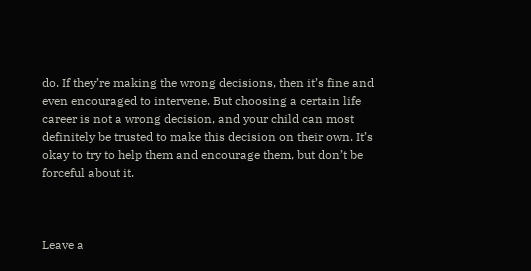do. If they’re making the wrong decisions, then it’s fine and even encouraged to intervene. But choosing a certain life career is not a wrong decision, and your child can most definitely be trusted to make this decision on their own. It’s okay to try to help them and encourage them, but don’t be forceful about it.



Leave a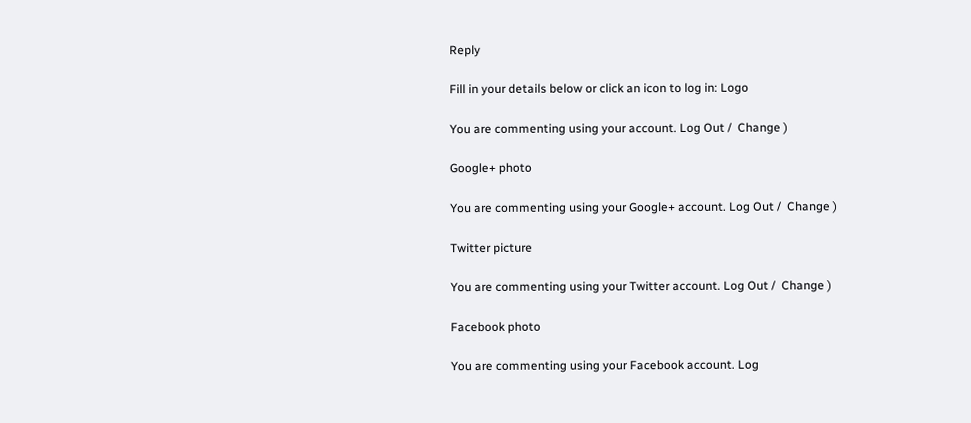Reply

Fill in your details below or click an icon to log in: Logo

You are commenting using your account. Log Out /  Change )

Google+ photo

You are commenting using your Google+ account. Log Out /  Change )

Twitter picture

You are commenting using your Twitter account. Log Out /  Change )

Facebook photo

You are commenting using your Facebook account. Log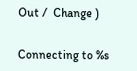Out /  Change )


Connecting to %s